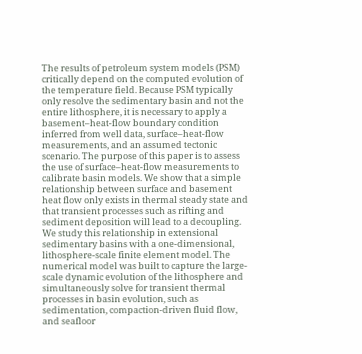The results of petroleum system models (PSM) critically depend on the computed evolution of the temperature field. Because PSM typically only resolve the sedimentary basin and not the entire lithosphere, it is necessary to apply a basement–heat-flow boundary condition inferred from well data, surface–heat-flow measurements, and an assumed tectonic scenario. The purpose of this paper is to assess the use of surface–heat-flow measurements to calibrate basin models. We show that a simple relationship between surface and basement heat flow only exists in thermal steady state and that transient processes such as rifting and sediment deposition will lead to a decoupling. We study this relationship in extensional sedimentary basins with a one-dimensional, lithosphere-scale finite element model. The numerical model was built to capture the large-scale dynamic evolution of the lithosphere and simultaneously solve for transient thermal processes in basin evolution, such as sedimentation, compaction-driven fluid flow, and seafloor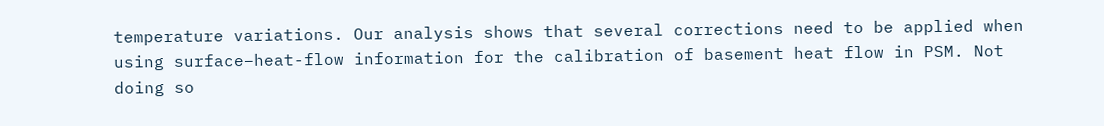temperature variations. Our analysis shows that several corrections need to be applied when using surface–heat-flow information for the calibration of basement heat flow in PSM. Not doing so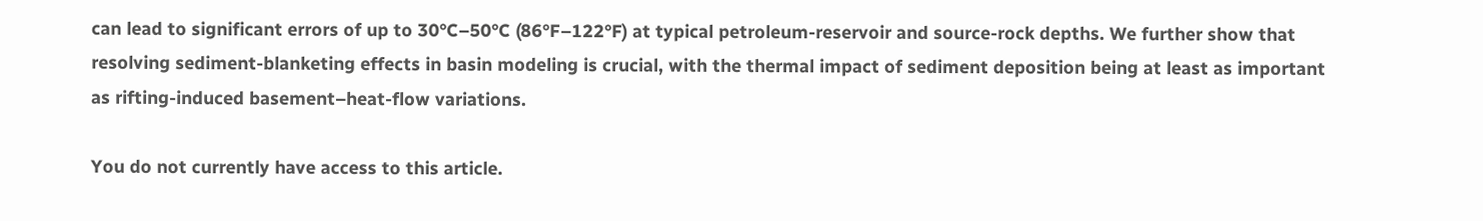can lead to significant errors of up to 30°C–50°C (86°F–122°F) at typical petroleum-reservoir and source-rock depths. We further show that resolving sediment-blanketing effects in basin modeling is crucial, with the thermal impact of sediment deposition being at least as important as rifting-induced basement–heat-flow variations.

You do not currently have access to this article.